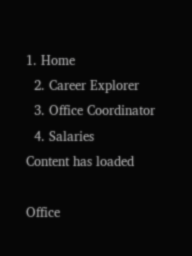1. Home
  2. Career Explorer
  3. Office Coordinator
  4. Salaries
Content has loaded

Office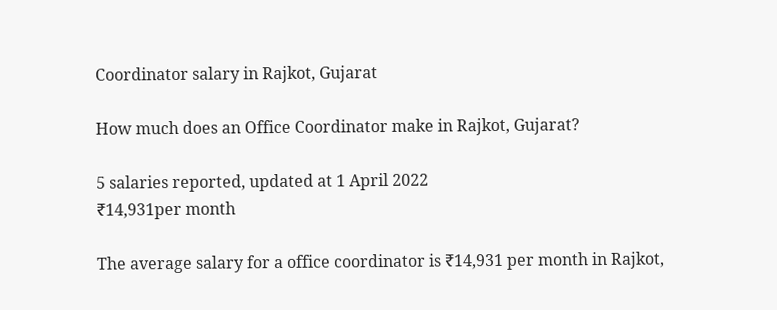Coordinator salary in Rajkot, Gujarat

How much does an Office Coordinator make in Rajkot, Gujarat?

5 salaries reported, updated at 1 April 2022
₹14,931per month

The average salary for a office coordinator is ₹14,931 per month in Rajkot,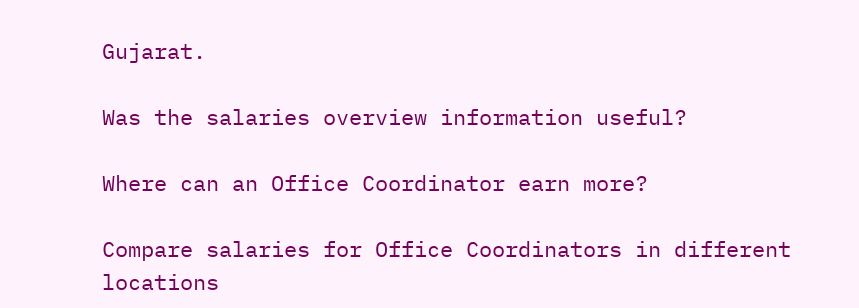Gujarat.

Was the salaries overview information useful?

Where can an Office Coordinator earn more?

Compare salaries for Office Coordinators in different locations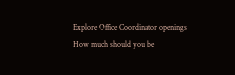Explore Office Coordinator openings
How much should you be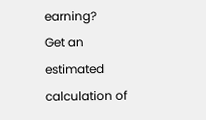earning?
Get an estimated calculation of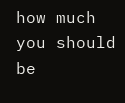how much you should be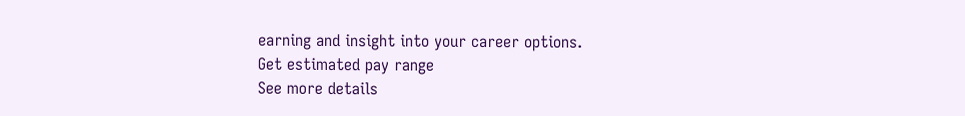earning and insight into your career options.
Get estimated pay range
See more details